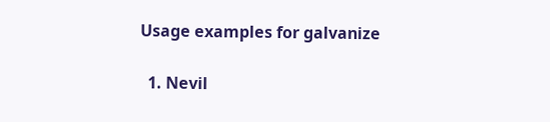Usage examples for galvanize

  1. Nevil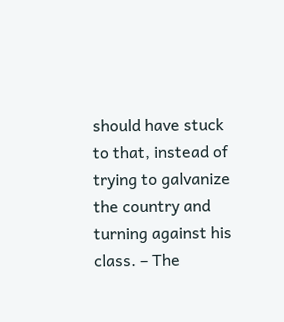should have stuck to that, instead of trying to galvanize the country and turning against his class. – The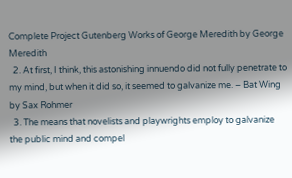Complete Project Gutenberg Works of George Meredith by George Meredith
  2. At first, I think, this astonishing innuendo did not fully penetrate to my mind, but when it did so, it seemed to galvanize me. – Bat Wing by Sax Rohmer
  3. The means that novelists and playwrights employ to galvanize the public mind and compel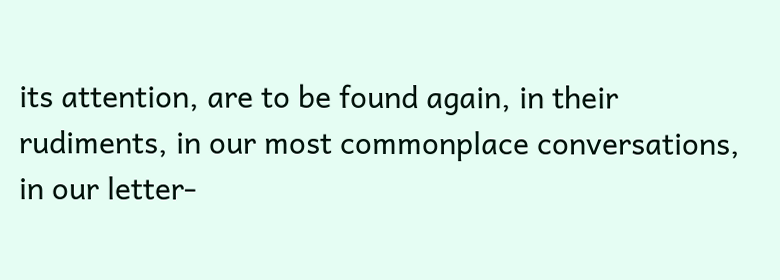its attention, are to be found again, in their rudiments, in our most commonplace conversations, in our letter-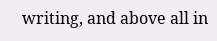writing, and above all in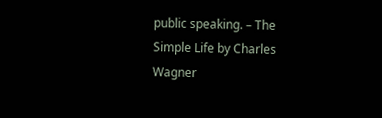public speaking. – The Simple Life by Charles Wagner